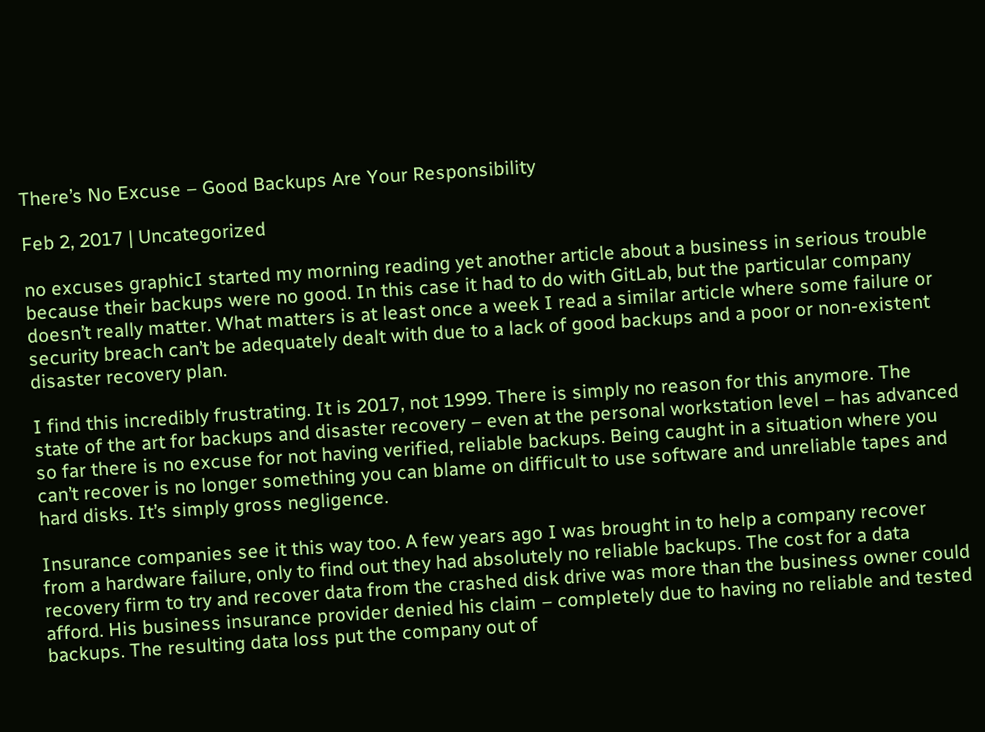There’s No Excuse – Good Backups Are Your Responsibility

Feb 2, 2017 | Uncategorized

no excuses graphicI started my morning reading yet another article about a business in serious trouble because their backups were no good. In this case it had to do with GitLab, but the particular company doesn’t really matter. What matters is at least once a week I read a similar article where some failure or security breach can’t be adequately dealt with due to a lack of good backups and a poor or non-existent disaster recovery plan.

I find this incredibly frustrating. It is 2017, not 1999. There is simply no reason for this anymore. The state of the art for backups and disaster recovery – even at the personal workstation level – has advanced so far there is no excuse for not having verified, reliable backups. Being caught in a situation where you can’t recover is no longer something you can blame on difficult to use software and unreliable tapes and hard disks. It’s simply gross negligence.

Insurance companies see it this way too. A few years ago I was brought in to help a company recover from a hardware failure, only to find out they had absolutely no reliable backups. The cost for a data recovery firm to try and recover data from the crashed disk drive was more than the business owner could afford. His business insurance provider denied his claim – completely due to having no reliable and tested backups. The resulting data loss put the company out of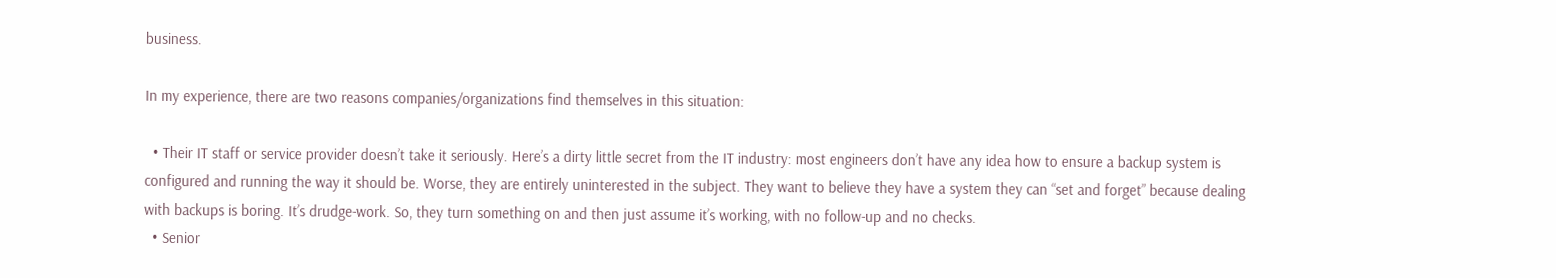business.

In my experience, there are two reasons companies/organizations find themselves in this situation:

  • Their IT staff or service provider doesn’t take it seriously. Here’s a dirty little secret from the IT industry: most engineers don’t have any idea how to ensure a backup system is configured and running the way it should be. Worse, they are entirely uninterested in the subject. They want to believe they have a system they can “set and forget” because dealing with backups is boring. It’s drudge-work. So, they turn something on and then just assume it’s working, with no follow-up and no checks.
  • Senior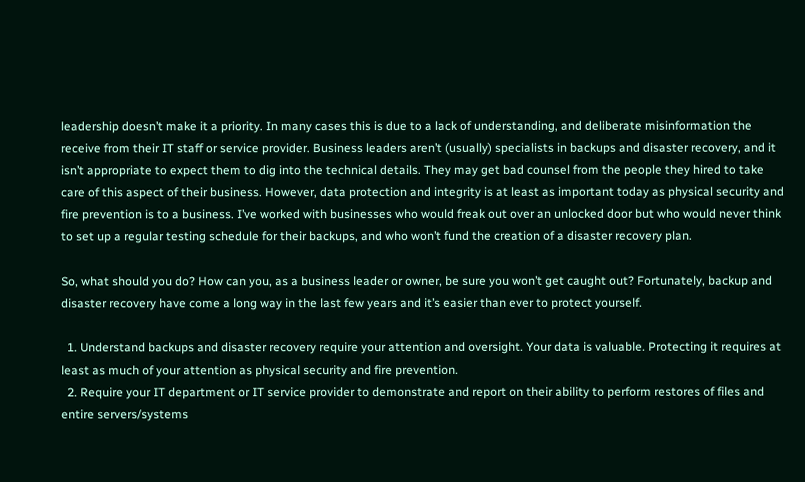leadership doesn’t make it a priority. In many cases this is due to a lack of understanding, and deliberate misinformation the receive from their IT staff or service provider. Business leaders aren’t (usually) specialists in backups and disaster recovery, and it isn’t appropriate to expect them to dig into the technical details. They may get bad counsel from the people they hired to take care of this aspect of their business. However, data protection and integrity is at least as important today as physical security and fire prevention is to a business. I’ve worked with businesses who would freak out over an unlocked door but who would never think to set up a regular testing schedule for their backups, and who won’t fund the creation of a disaster recovery plan.

So, what should you do? How can you, as a business leader or owner, be sure you won’t get caught out? Fortunately, backup and disaster recovery have come a long way in the last few years and it’s easier than ever to protect yourself.

  1. Understand backups and disaster recovery require your attention and oversight. Your data is valuable. Protecting it requires at least as much of your attention as physical security and fire prevention.
  2. Require your IT department or IT service provider to demonstrate and report on their ability to perform restores of files and entire servers/systems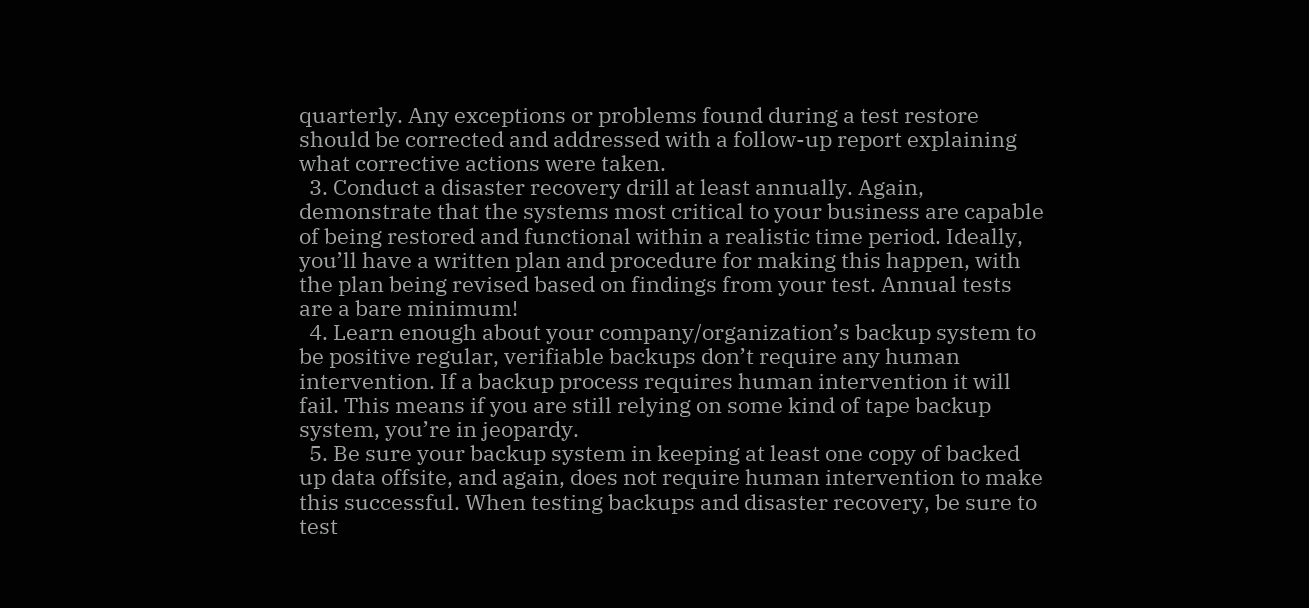quarterly. Any exceptions or problems found during a test restore should be corrected and addressed with a follow-up report explaining what corrective actions were taken.
  3. Conduct a disaster recovery drill at least annually. Again, demonstrate that the systems most critical to your business are capable of being restored and functional within a realistic time period. Ideally, you’ll have a written plan and procedure for making this happen, with the plan being revised based on findings from your test. Annual tests are a bare minimum!
  4. Learn enough about your company/organization’s backup system to be positive regular, verifiable backups don’t require any human intervention. If a backup process requires human intervention it will fail. This means if you are still relying on some kind of tape backup system, you’re in jeopardy.
  5. Be sure your backup system in keeping at least one copy of backed up data offsite, and again, does not require human intervention to make this successful. When testing backups and disaster recovery, be sure to test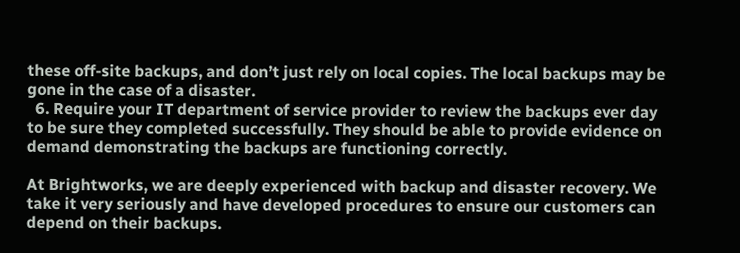these off-site backups, and don’t just rely on local copies. The local backups may be gone in the case of a disaster.
  6. Require your IT department of service provider to review the backups ever day to be sure they completed successfully. They should be able to provide evidence on demand demonstrating the backups are functioning correctly.

At Brightworks, we are deeply experienced with backup and disaster recovery. We take it very seriously and have developed procedures to ensure our customers can depend on their backups.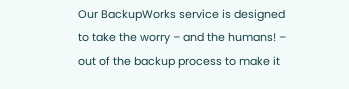Our BackupWorks service is designed to take the worry – and the humans! – out of the backup process to make it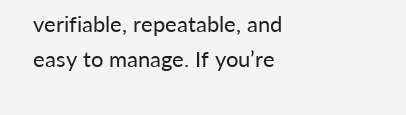verifiable, repeatable, and easy to manage. If you’re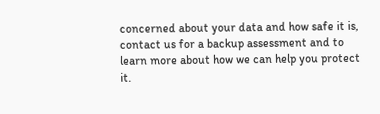concerned about your data and how safe it is, contact us for a backup assessment and to learn more about how we can help you protect it.